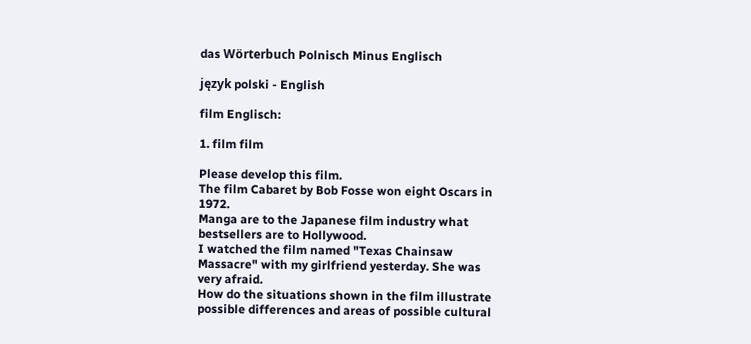das Wörterbuch Polnisch Minus Englisch

język polski - English

film Englisch:

1. film film

Please develop this film.
The film Cabaret by Bob Fosse won eight Oscars in 1972.
Manga are to the Japanese film industry what bestsellers are to Hollywood.
I watched the film named "Texas Chainsaw Massacre" with my girlfriend yesterday. She was very afraid.
How do the situations shown in the film illustrate possible differences and areas of possible cultural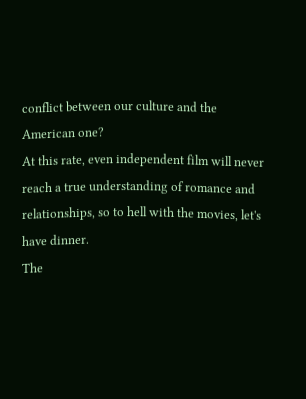conflict between our culture and the American one?
At this rate, even independent film will never reach a true understanding of romance and relationships, so to hell with the movies, let's have dinner.
The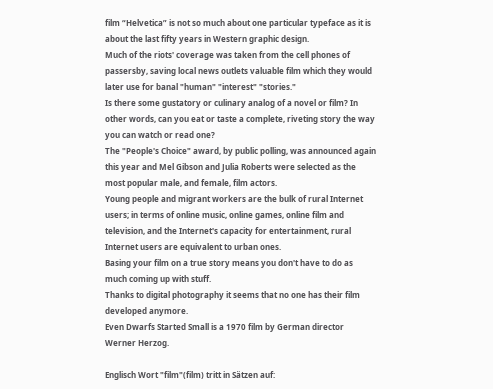film “Helvetica” is not so much about one particular typeface as it is about the last fifty years in Western graphic design.
Much of the riots' coverage was taken from the cell phones of passersby, saving local news outlets valuable film which they would later use for banal "human" "interest" "stories."
Is there some gustatory or culinary analog of a novel or film? In other words, can you eat or taste a complete, riveting story the way you can watch or read one?
The "People's Choice" award, by public polling, was announced again this year and Mel Gibson and Julia Roberts were selected as the most popular male, and female, film actors.
Young people and migrant workers are the bulk of rural Internet users; in terms of online music, online games, online film and television, and the Internet's capacity for entertainment, rural Internet users are equivalent to urban ones.
Basing your film on a true story means you don't have to do as much coming up with stuff.
Thanks to digital photography it seems that no one has their film developed anymore.
Even Dwarfs Started Small is a 1970 film by German director Werner Herzog.

Englisch Wort "film"(film) tritt in Sätzen auf: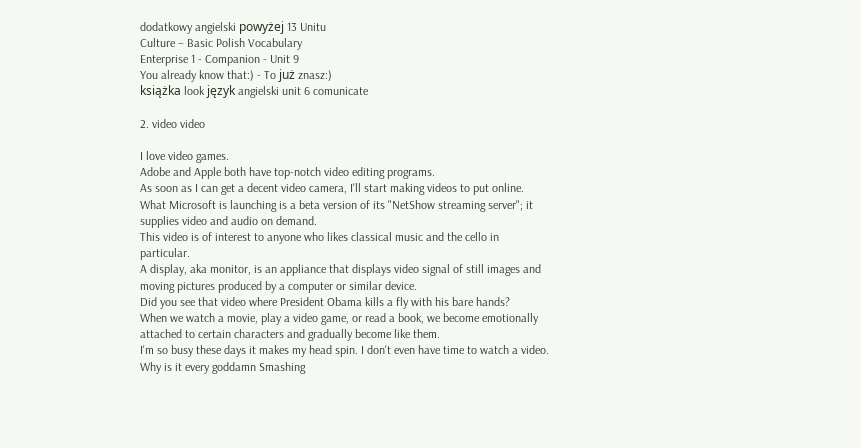dodatkowy angielski powyżej 13 Unitu
Culture – Basic Polish Vocabulary
Enterprise 1 - Companion - Unit 9
You already know that:) - To już znasz:)
książka look język angielski unit 6 comunicate

2. video video

I love video games.
Adobe and Apple both have top-notch video editing programs.
As soon as I can get a decent video camera, I'll start making videos to put online.
What Microsoft is launching is a beta version of its "NetShow streaming server"; it supplies video and audio on demand.
This video is of interest to anyone who likes classical music and the cello in particular.
A display, aka monitor, is an appliance that displays video signal of still images and moving pictures produced by a computer or similar device.
Did you see that video where President Obama kills a fly with his bare hands?
When we watch a movie, play a video game, or read a book, we become emotionally attached to certain characters and gradually become like them.
I'm so busy these days it makes my head spin. I don't even have time to watch a video.
Why is it every goddamn Smashing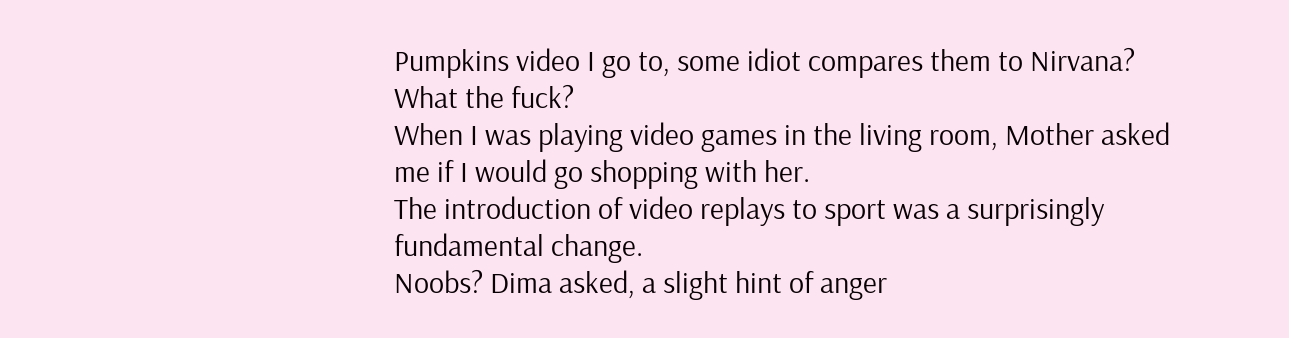Pumpkins video I go to, some idiot compares them to Nirvana? What the fuck?
When I was playing video games in the living room, Mother asked me if I would go shopping with her.
The introduction of video replays to sport was a surprisingly fundamental change.
Noobs? Dima asked, a slight hint of anger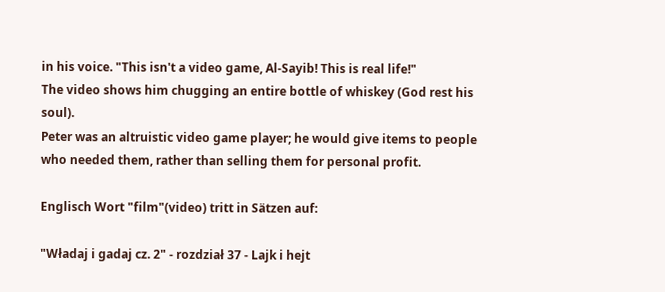in his voice. "This isn't a video game, Al-Sayib! This is real life!"
The video shows him chugging an entire bottle of whiskey (God rest his soul).
Peter was an altruistic video game player; he would give items to people who needed them, rather than selling them for personal profit.

Englisch Wort "film"(video) tritt in Sätzen auf:

"Władaj i gadaj cz. 2" - rozdział 37 - Lajk i hejt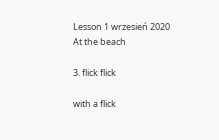Lesson 1 wrzesień 2020
At the beach

3. flick flick

with a flick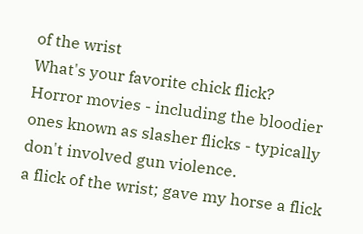of the wrist
What's your favorite chick flick?
Horror movies - including the bloodier ones known as slasher flicks - typically don't involved gun violence.
a flick of the wrist; gave my horse a flick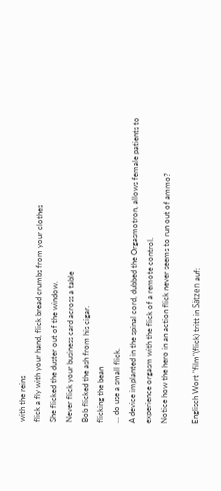with the reins
flick a fly with your hand, flick bread crumbs from your clothes
She flicked the duster out of the window.
Never flick your business card across a table
Bob flicked the ash from his cigar.
flicking the bean
... do use a small flick.
A device implanted in the spinal cord, dubbed the Orgasmotron, allows female patients to experience orgasm with the flick of a remote control.
Notice how the hero in an action flick never seems to run out of ammo?

Englisch Wort "film"(flick) tritt in Sätzen auf: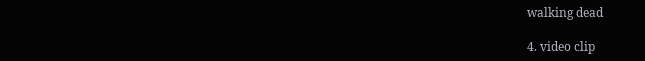walking dead

4. video clip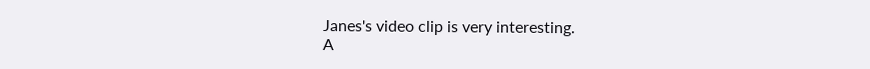Janes's video clip is very interesting.
A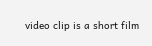video clip is a short film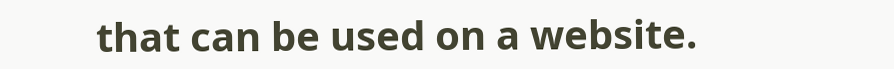that can be used on a website.